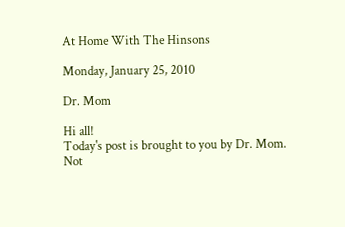At Home With The Hinsons

Monday, January 25, 2010

Dr. Mom

Hi all!
Today's post is brought to you by Dr. Mom.
Not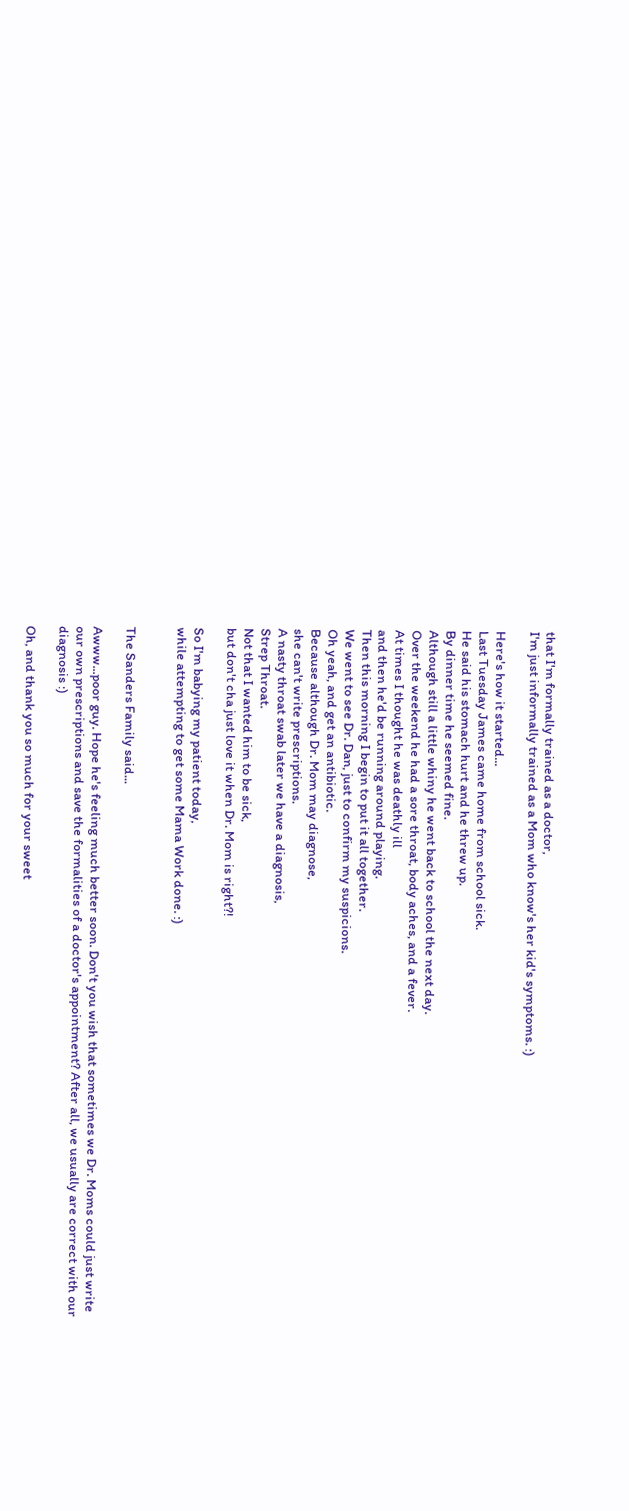that I'm formally trained as a doctor,
I'm just informally trained as a Mom who know's her kid's symptoms. :)

Here's how it started...
Last Tuesday James came home from school sick.
He said his stomach hurt and he threw up.
By dinner time he seemed fine.
Although still a little whiny he went back to school the next day.
Over the weekend he had a sore throat, body aches, and a fever.
At times I thought he was deathly ill
and then he'd be running around playing.
Then this morning I begin to put it all together.
We went to see Dr. Dan, just to confirm my suspicions.
Oh yeah, and get an antibiotic.
Because although Dr. Mom may diagnose,
she can't write prescriptions.
A nasty throat swab later we have a diagnosis,
Strep Throat.
Not that I wanted him to be sick,
but don't cha just love it when Dr. Mom is right?!

So I'm babying my patient today,
while attempting to get some Mama Work done. :)


The Sanders Family said...

Awww...poor guy. Hope he's feeling much better soon. Don't you wish that sometimes we Dr. Moms could just write our own prescriptions and save the formalities of a doctor's appointment? After all, we usually are correct with our diagnosis :)

Oh, and thank you so much for your sweet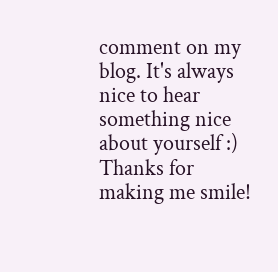comment on my blog. It's always nice to hear something nice about yourself :) Thanks for making me smile!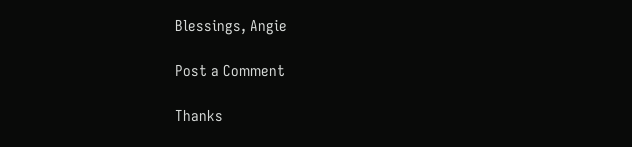Blessings, Angie

Post a Comment

Thanks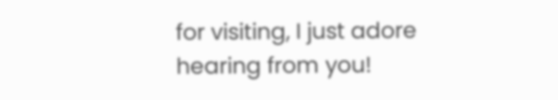for visiting, I just adore hearing from you!